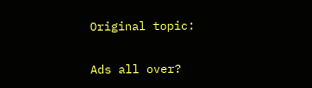Original topic:

Ads all over?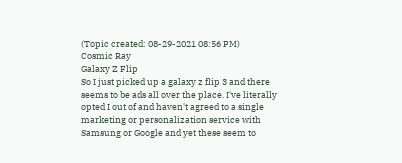(Topic created: 08-29-2021 08:56 PM)
Cosmic Ray
Galaxy Z Flip
So I just picked up a galaxy z flip 3 and there seems to be ads all over the place. I've literally opted I out of and haven't agreed to a single marketing or personalization service with Samsung or Google and yet these seem to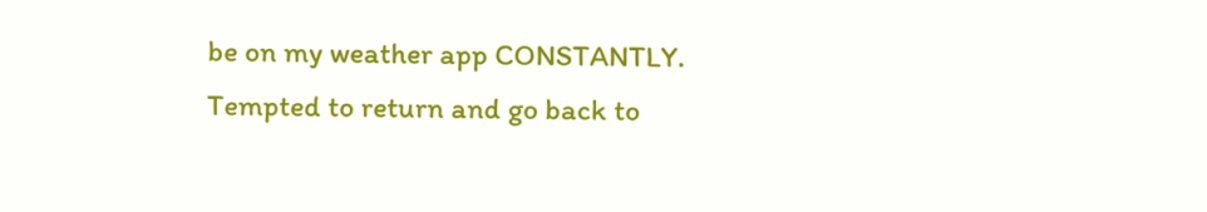be on my weather app CONSTANTLY. Tempted to return and go back to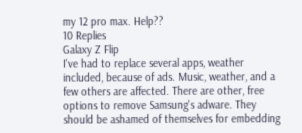my 12 pro max. Help??
10 Replies
Galaxy Z Flip
I've had to replace several apps, weather included, because of ads. Music, weather, and a few others are affected. There are other, free options to remove Samsung's adware. They should be ashamed of themselves for embedding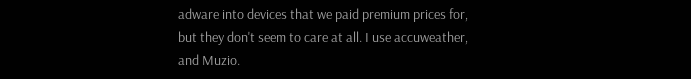adware into devices that we paid premium prices for, but they don't seem to care at all. I use accuweather, and Muzio.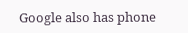Google also has phone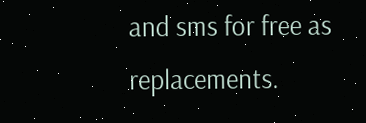and sms for free as replacements.